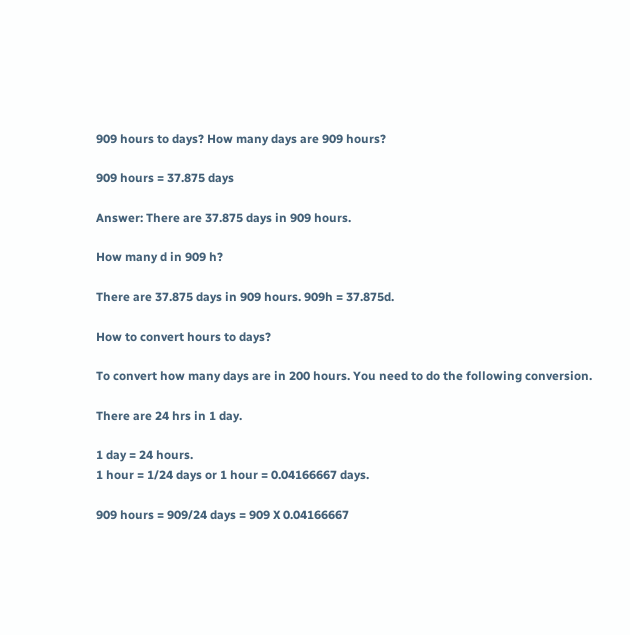909 hours to days? How many days are 909 hours?

909 hours = 37.875 days

Answer: There are 37.875 days in 909 hours.

How many d in 909 h?

There are 37.875 days in 909 hours. 909h = 37.875d.

How to convert hours to days?

To convert how many days are in 200 hours. You need to do the following conversion.

There are 24 hrs in 1 day.

1 day = 24 hours.
1 hour = 1/24 days or 1 hour = 0.04166667 days.

909 hours = 909/24 days = 909 X 0.04166667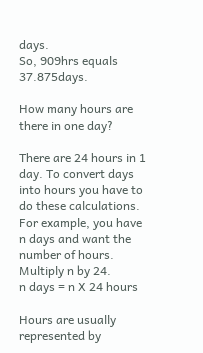days.
So, 909hrs equals 37.875days.

How many hours are there in one day?

There are 24 hours in 1 day. To convert days into hours you have to do these calculations. For example, you have n days and want the number of hours.
Multiply n by 24.
n days = n X 24 hours

Hours are usually represented by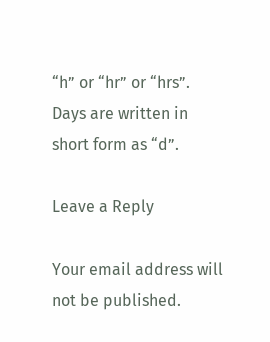“h” or “hr” or “hrs”.
Days are written in short form as “d”.

Leave a Reply

Your email address will not be published.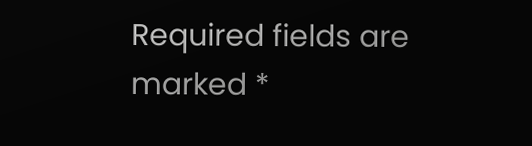Required fields are marked *